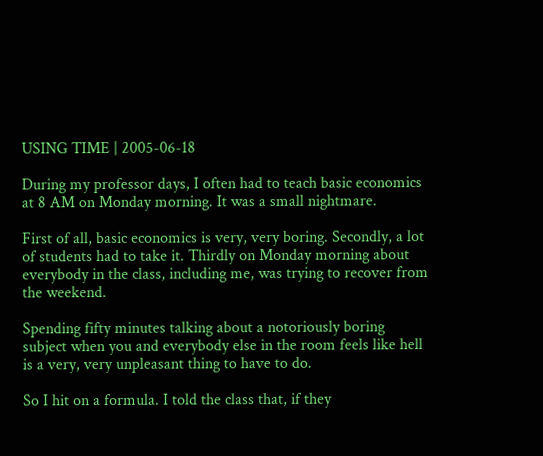USING TIME | 2005-06-18

During my professor days, I often had to teach basic economics at 8 AM on Monday morning. It was a small nightmare.

First of all, basic economics is very, very boring. Secondly, a lot of students had to take it. Thirdly on Monday morning about everybody in the class, including me, was trying to recover from the weekend.

Spending fifty minutes talking about a notoriously boring subject when you and everybody else in the room feels like hell is a very, very unpleasant thing to have to do.

So I hit on a formula. I told the class that, if they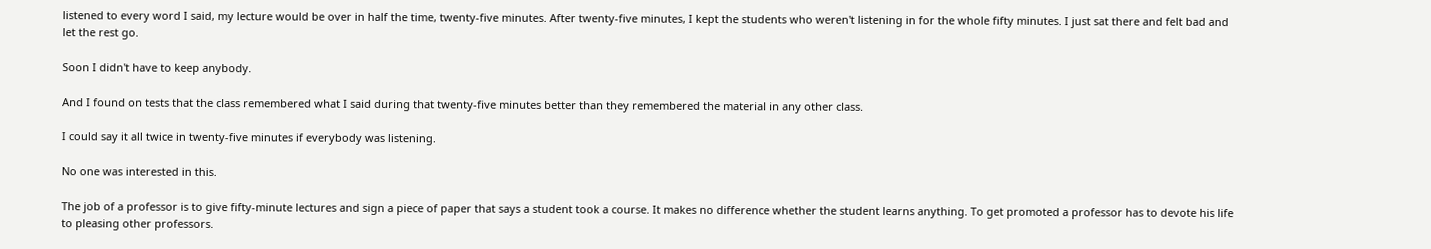listened to every word I said, my lecture would be over in half the time, twenty-five minutes. After twenty-five minutes, I kept the students who weren't listening in for the whole fifty minutes. I just sat there and felt bad and let the rest go.

Soon I didn't have to keep anybody.

And I found on tests that the class remembered what I said during that twenty-five minutes better than they remembered the material in any other class.

I could say it all twice in twenty-five minutes if everybody was listening.

No one was interested in this.

The job of a professor is to give fifty-minute lectures and sign a piece of paper that says a student took a course. It makes no difference whether the student learns anything. To get promoted a professor has to devote his life to pleasing other professors.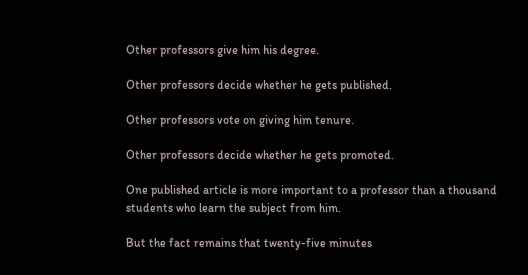Other professors give him his degree.

Other professors decide whether he gets published.

Other professors vote on giving him tenure.

Other professors decide whether he gets promoted.

One published article is more important to a professor than a thousand students who learn the subject from him.

But the fact remains that twenty-five minutes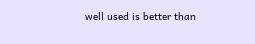well used is better than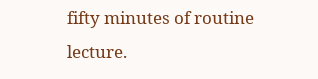fifty minutes of routine lecture.